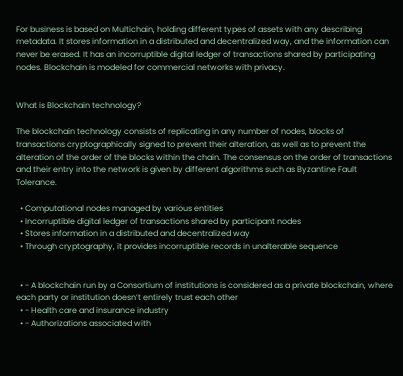For business is based on Multichain, holding different types of assets with any describing metadata. It stores information in a distributed and decentralized way, and the information can never be erased. It has an incorruptible digital ledger of transactions shared by participating nodes. Blockchain is modeled for commercial networks with privacy.


What is Blockchain technology?

The blockchain technology consists of replicating in any number of nodes, blocks of transactions cryptographically signed to prevent their alteration, as well as to prevent the alteration of the order of the blocks within the chain. The consensus on the order of transactions and their entry into the network is given by different algorithms such as Byzantine Fault Tolerance.

  • Computational nodes managed by various entities
  • Incorruptible digital ledger of transactions shared by participant nodes
  • Stores information in a distributed and decentralized way
  • Through cryptography, it provides incorruptible records in unalterable sequence


  • - A blockchain run by a Consortium of institutions is considered as a private blockchain, where each party or institution doesn’t entirely trust each other
  • - Health care and insurance industry
  • - Authorizations associated with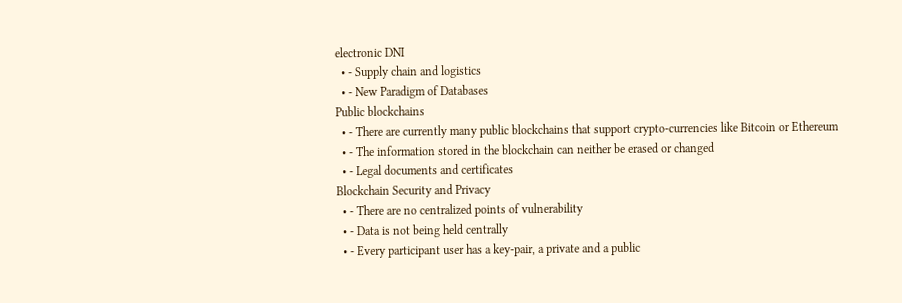electronic DNI
  • - Supply chain and logistics
  • - New Paradigm of Databases
Public blockchains
  • - There are currently many public blockchains that support crypto-currencies like Bitcoin or Ethereum
  • - The information stored in the blockchain can neither be erased or changed
  • - Legal documents and certificates
Blockchain Security and Privacy
  • - There are no centralized points of vulnerability
  • - Data is not being held centrally
  • - Every participant user has a key-pair, a private and a public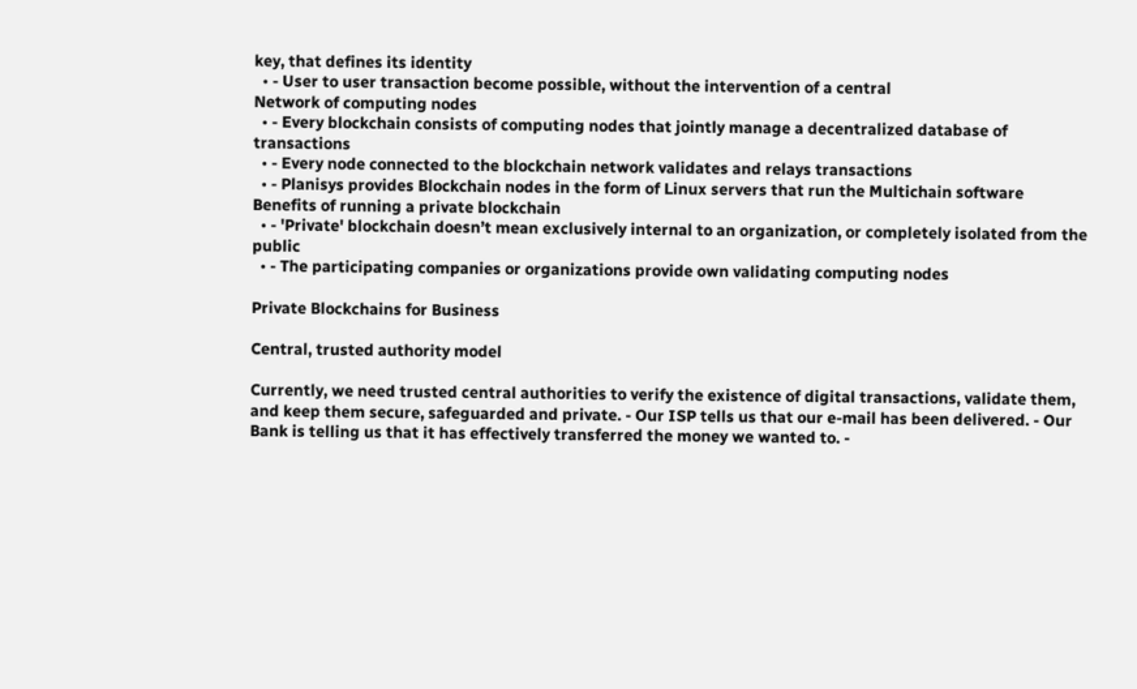key, that defines its identity
  • - User to user transaction become possible, without the intervention of a central
Network of computing nodes
  • - Every blockchain consists of computing nodes that jointly manage a decentralized database of transactions
  • - Every node connected to the blockchain network validates and relays transactions
  • - Planisys provides Blockchain nodes in the form of Linux servers that run the Multichain software
Benefits of running a private blockchain
  • - 'Private' blockchain doesn’t mean exclusively internal to an organization, or completely isolated from the public
  • - The participating companies or organizations provide own validating computing nodes

Private Blockchains for Business

Central, trusted authority model

Currently, we need trusted central authorities to verify the existence of digital transactions, validate them, and keep them secure, safeguarded and private. - Our ISP tells us that our e-mail has been delivered. - Our Bank is telling us that it has effectively transferred the money we wanted to. -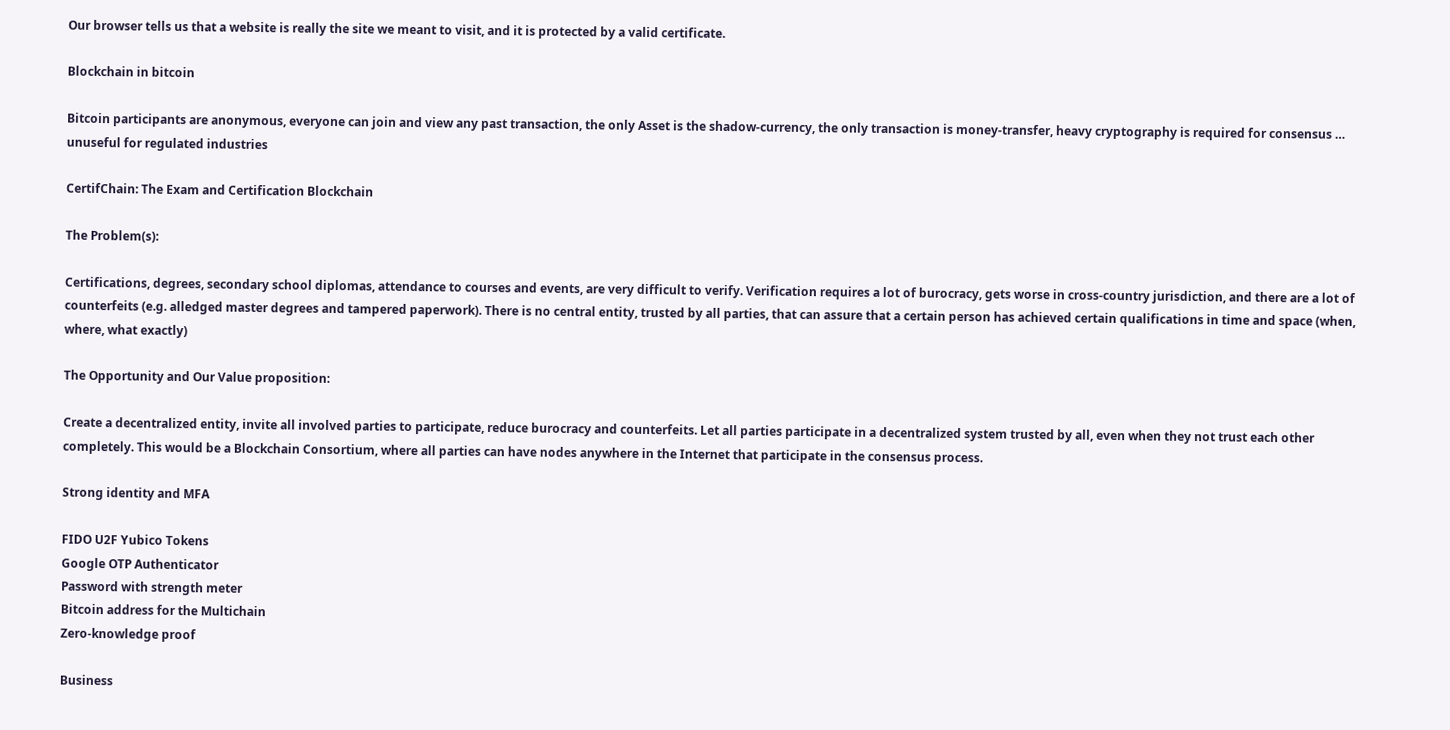Our browser tells us that a website is really the site we meant to visit, and it is protected by a valid certificate.

Blockchain in bitcoin

Bitcoin participants are anonymous, everyone can join and view any past transaction, the only Asset is the shadow-currency, the only transaction is money-transfer, heavy cryptography is required for consensus … unuseful for regulated industries

CertifChain: The Exam and Certification Blockchain

The Problem(s):

Certifications, degrees, secondary school diplomas, attendance to courses and events, are very difficult to verify. Verification requires a lot of burocracy, gets worse in cross-country jurisdiction, and there are a lot of counterfeits (e.g. alledged master degrees and tampered paperwork). There is no central entity, trusted by all parties, that can assure that a certain person has achieved certain qualifications in time and space (when, where, what exactly)

The Opportunity and Our Value proposition:

Create a decentralized entity, invite all involved parties to participate, reduce burocracy and counterfeits. Let all parties participate in a decentralized system trusted by all, even when they not trust each other completely. This would be a Blockchain Consortium, where all parties can have nodes anywhere in the Internet that participate in the consensus process.

Strong identity and MFA

FIDO U2F Yubico Tokens
Google OTP Authenticator
Password with strength meter
Bitcoin address for the Multichain
Zero-knowledge proof

Business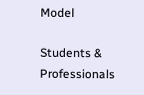Model

Students & Professionals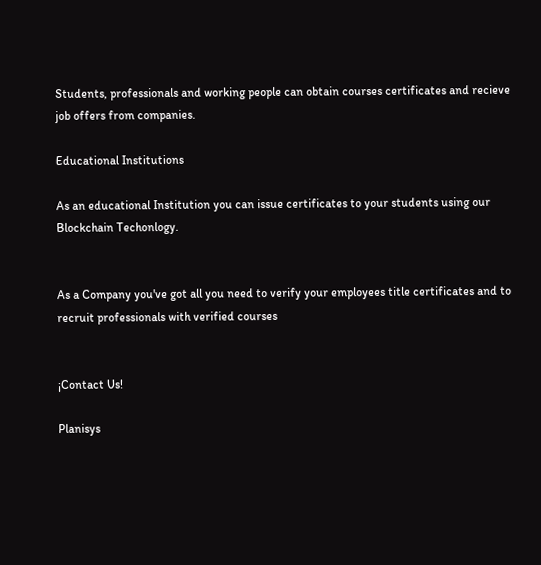Students, professionals and working people can obtain courses certificates and recieve job offers from companies.

Educational Institutions

As an educational Institution you can issue certificates to your students using our Blockchain Techonlogy.


As a Company you've got all you need to verify your employees title certificates and to recruit professionals with verified courses


¡Contact Us!

Planisys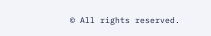© All rights reserved.